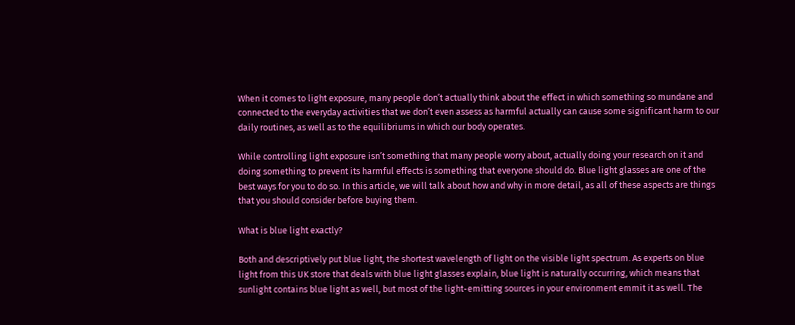When it comes to light exposure, many people don’t actually think about the effect in which something so mundane and connected to the everyday activities that we don’t even assess as harmful actually can cause some significant harm to our daily routines, as well as to the equilibriums in which our body operates.

While controlling light exposure isn’t something that many people worry about, actually doing your research on it and doing something to prevent its harmful effects is something that everyone should do. Blue light glasses are one of the best ways for you to do so. In this article, we will talk about how and why in more detail, as all of these aspects are things that you should consider before buying them.

What is blue light exactly?

Both and descriptively put blue light, the shortest wavelength of light on the visible light spectrum. As experts on blue light from this UK store that deals with blue light glasses explain, blue light is naturally occurring, which means that sunlight contains blue light as well, but most of the light-emitting sources in your environment emmit it as well. The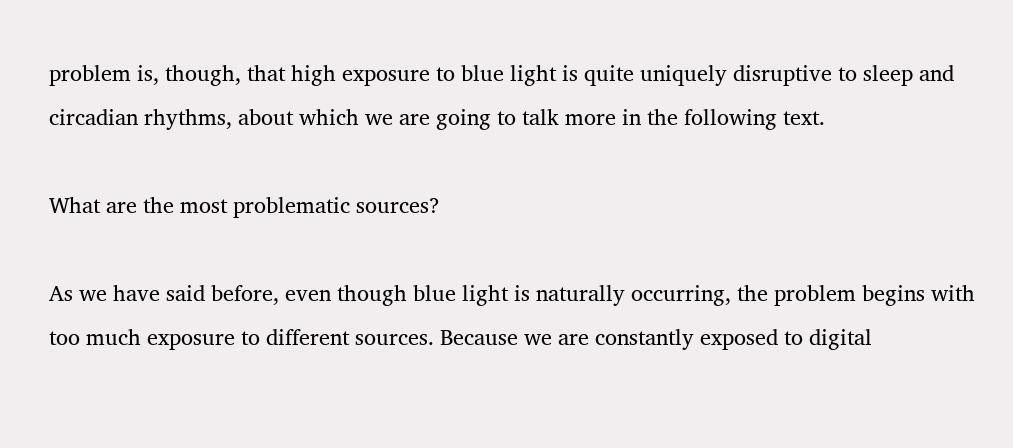problem is, though, that high exposure to blue light is quite uniquely disruptive to sleep and circadian rhythms, about which we are going to talk more in the following text.

What are the most problematic sources?

As we have said before, even though blue light is naturally occurring, the problem begins with too much exposure to different sources. Because we are constantly exposed to digital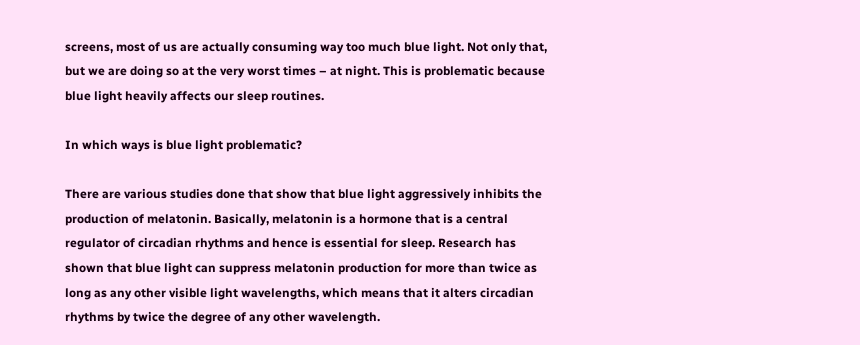screens, most of us are actually consuming way too much blue light. Not only that, but we are doing so at the very worst times – at night. This is problematic because blue light heavily affects our sleep routines.

In which ways is blue light problematic?

There are various studies done that show that blue light aggressively inhibits the production of melatonin. Basically, melatonin is a hormone that is a central regulator of circadian rhythms and hence is essential for sleep. Research has shown that blue light can suppress melatonin production for more than twice as long as any other visible light wavelengths, which means that it alters circadian rhythms by twice the degree of any other wavelength.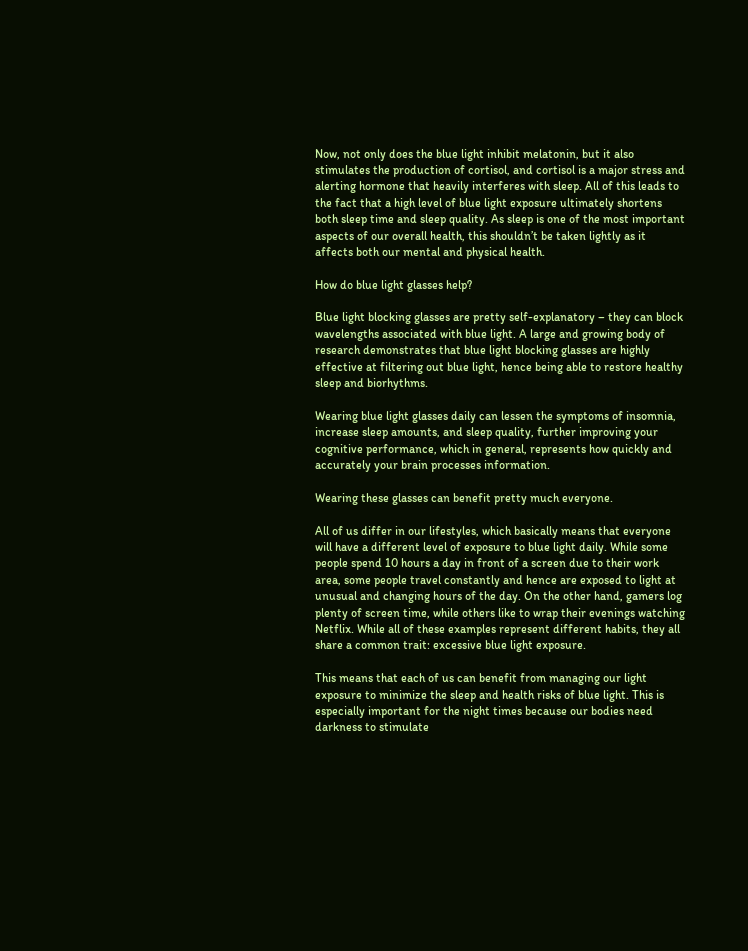Now, not only does the blue light inhibit melatonin, but it also stimulates the production of cortisol, and cortisol is a major stress and alerting hormone that heavily interferes with sleep. All of this leads to the fact that a high level of blue light exposure ultimately shortens both sleep time and sleep quality. As sleep is one of the most important aspects of our overall health, this shouldn’t be taken lightly as it affects both our mental and physical health.

How do blue light glasses help?

Blue light blocking glasses are pretty self-explanatory – they can block wavelengths associated with blue light. A large and growing body of research demonstrates that blue light blocking glasses are highly effective at filtering out blue light, hence being able to restore healthy sleep and biorhythms.

Wearing blue light glasses daily can lessen the symptoms of insomnia, increase sleep amounts, and sleep quality, further improving your cognitive performance, which in general, represents how quickly and accurately your brain processes information.

Wearing these glasses can benefit pretty much everyone.

All of us differ in our lifestyles, which basically means that everyone will have a different level of exposure to blue light daily. While some people spend 10 hours a day in front of a screen due to their work area, some people travel constantly and hence are exposed to light at unusual and changing hours of the day. On the other hand, gamers log plenty of screen time, while others like to wrap their evenings watching Netflix. While all of these examples represent different habits, they all share a common trait: excessive blue light exposure.

This means that each of us can benefit from managing our light exposure to minimize the sleep and health risks of blue light. This is especially important for the night times because our bodies need darkness to stimulate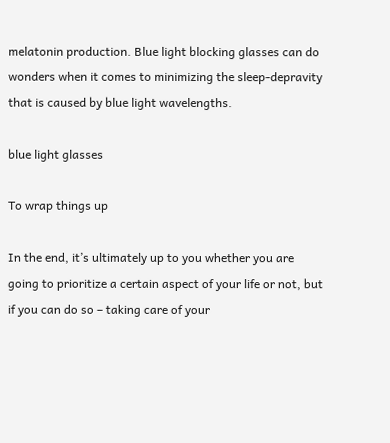melatonin production. Blue light blocking glasses can do wonders when it comes to minimizing the sleep-depravity that is caused by blue light wavelengths.

blue light glasses

To wrap things up

In the end, it’s ultimately up to you whether you are going to prioritize a certain aspect of your life or not, but if you can do so – taking care of your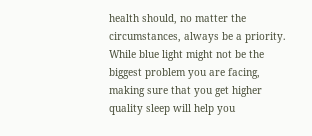health should, no matter the circumstances, always be a priority. While blue light might not be the biggest problem you are facing, making sure that you get higher quality sleep will help you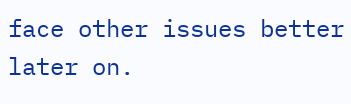face other issues better later on.